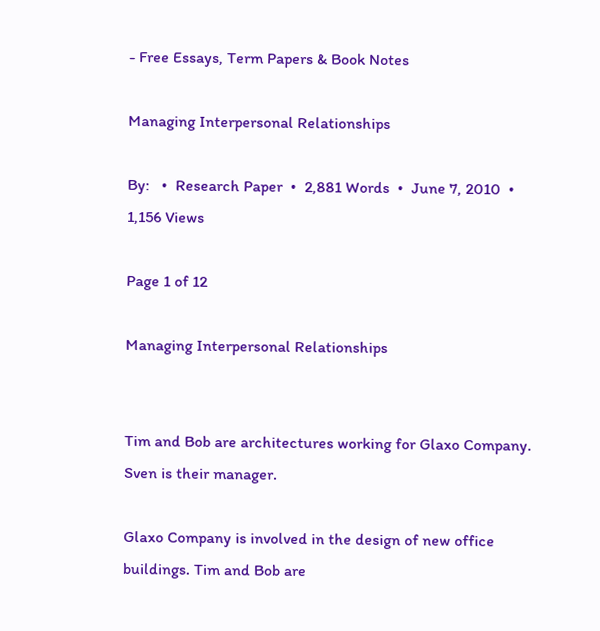- Free Essays, Term Papers & Book Notes

Managing Interpersonal Relationships

By:   •  Research Paper  •  2,881 Words  •  June 7, 2010  •  1,156 Views

Page 1 of 12

Managing Interpersonal Relationships


Tim and Bob are architectures working for Glaxo Company. Sven is their manager.

Glaxo Company is involved in the design of new office buildings. Tim and Bob are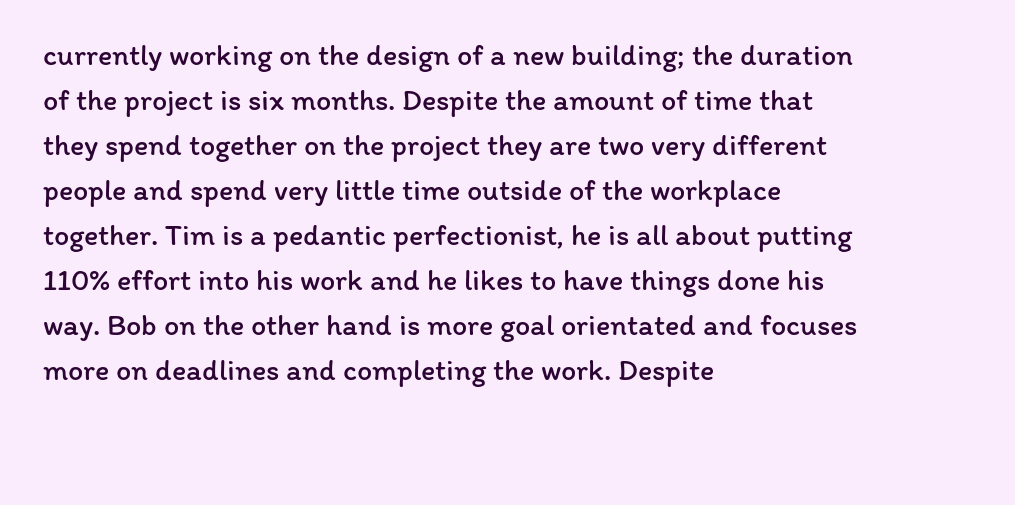currently working on the design of a new building; the duration of the project is six months. Despite the amount of time that they spend together on the project they are two very different people and spend very little time outside of the workplace together. Tim is a pedantic perfectionist, he is all about putting 110% effort into his work and he likes to have things done his way. Bob on the other hand is more goal orientated and focuses more on deadlines and completing the work. Despite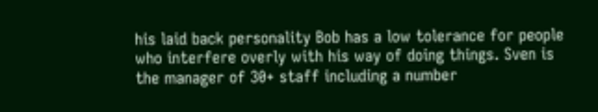his laid back personality Bob has a low tolerance for people who interfere overly with his way of doing things. Sven is the manager of 30+ staff including a number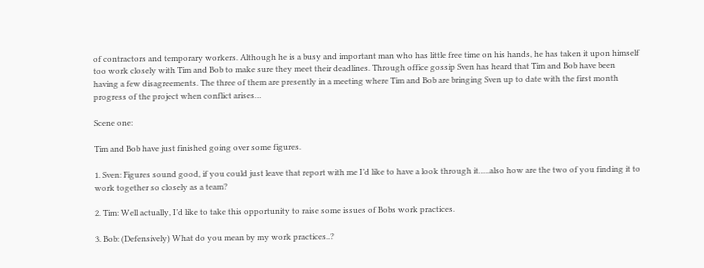of contractors and temporary workers. Although he is a busy and important man who has little free time on his hands, he has taken it upon himself too work closely with Tim and Bob to make sure they meet their deadlines. Through office gossip Sven has heard that Tim and Bob have been having a few disagreements. The three of them are presently in a meeting where Tim and Bob are bringing Sven up to date with the first month progress of the project when conflict arises…

Scene one:

Tim and Bob have just finished going over some figures.

1. Sven: Figures sound good, if you could just leave that report with me I’d like to have a look through it…..also how are the two of you finding it to work together so closely as a team?

2. Tim: Well actually, I’d like to take this opportunity to raise some issues of Bobs work practices.

3. Bob: (Defensively) What do you mean by my work practices..?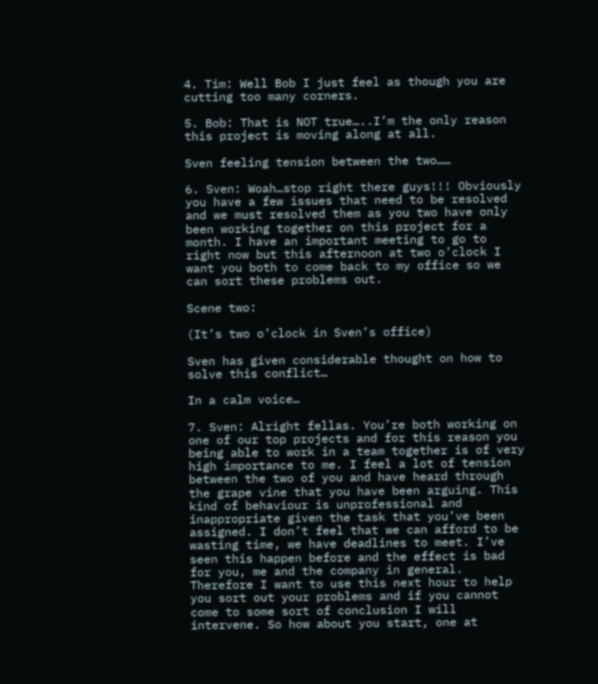4. Tim: Well Bob I just feel as though you are cutting too many corners.

5. Bob: That is NOT true…..I’m the only reason this project is moving along at all.

Sven feeling tension between the two……

6. Sven: Woah…stop right there guys!!! Obviously you have a few issues that need to be resolved and we must resolved them as you two have only been working together on this project for a month. I have an important meeting to go to right now but this afternoon at two o’clock I want you both to come back to my office so we can sort these problems out.

Scene two:

(It’s two o’clock in Sven’s office)

Sven has given considerable thought on how to solve this conflict…

In a calm voice…

7. Sven: Alright fellas. You’re both working on one of our top projects and for this reason you being able to work in a team together is of very high importance to me. I feel a lot of tension between the two of you and have heard through the grape vine that you have been arguing. This kind of behaviour is unprofessional and inappropriate given the task that you’ve been assigned. I don’t feel that we can afford to be wasting time, we have deadlines to meet. I’ve seen this happen before and the effect is bad for you, me and the company in general. Therefore I want to use this next hour to help you sort out your problems and if you cannot come to some sort of conclusion I will intervene. So how about you start, one at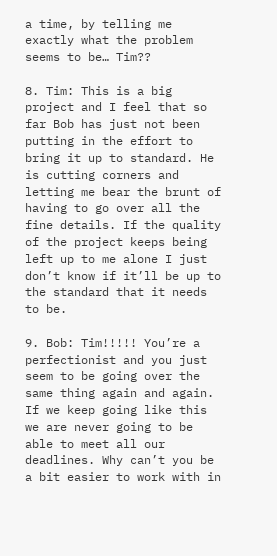a time, by telling me exactly what the problem seems to be… Tim??

8. Tim: This is a big project and I feel that so far Bob has just not been putting in the effort to bring it up to standard. He is cutting corners and letting me bear the brunt of having to go over all the fine details. If the quality of the project keeps being left up to me alone I just don’t know if it’ll be up to the standard that it needs to be.

9. Bob: Tim!!!!! You’re a perfectionist and you just seem to be going over the same thing again and again. If we keep going like this we are never going to be able to meet all our deadlines. Why can’t you be a bit easier to work with in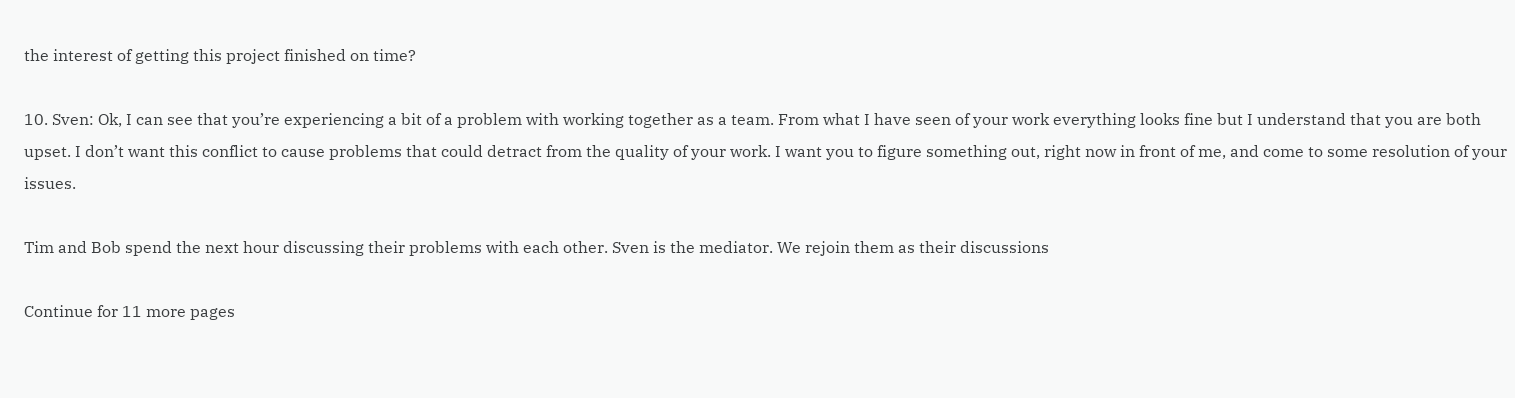the interest of getting this project finished on time?

10. Sven: Ok, I can see that you’re experiencing a bit of a problem with working together as a team. From what I have seen of your work everything looks fine but I understand that you are both upset. I don’t want this conflict to cause problems that could detract from the quality of your work. I want you to figure something out, right now in front of me, and come to some resolution of your issues.

Tim and Bob spend the next hour discussing their problems with each other. Sven is the mediator. We rejoin them as their discussions

Continue for 11 more pages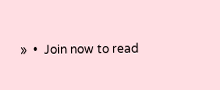»  •  Join now to read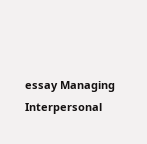essay Managing Interpersonal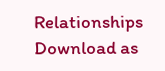Relationships
Download as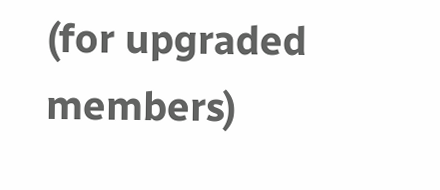(for upgraded members)